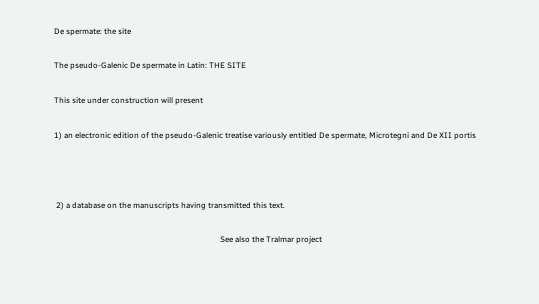De spermate: the site

The pseudo-Galenic De spermate in Latin: THE SITE

This site under construction will present

1) an electronic edition of the pseudo-Galenic treatise variously entitled De spermate, Microtegni and De XII portis



 2) a database on the manuscripts having transmitted this text.

                                                                                   See also the Tralmar project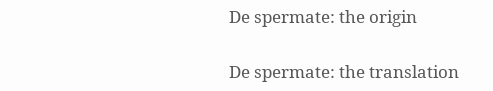De spermate: the origin

De spermate: the translation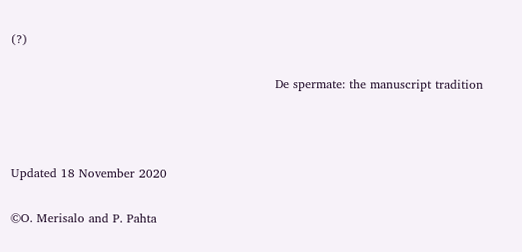(?)

                                                                  De spermate: the manuscript tradition



Updated 18 November 2020

©O. Merisalo and P. Pahta